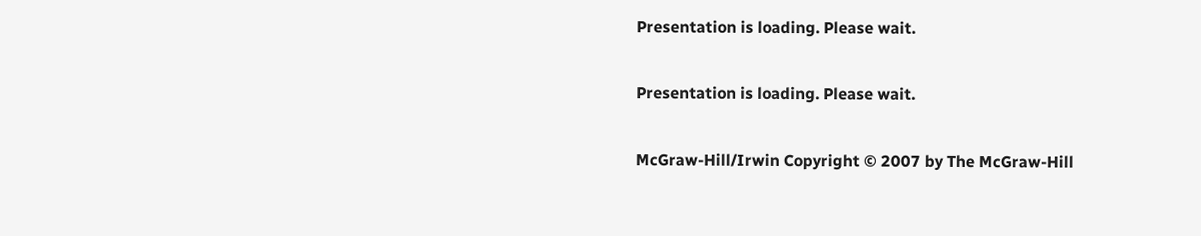Presentation is loading. Please wait.

Presentation is loading. Please wait.

McGraw-Hill/Irwin Copyright © 2007 by The McGraw-Hill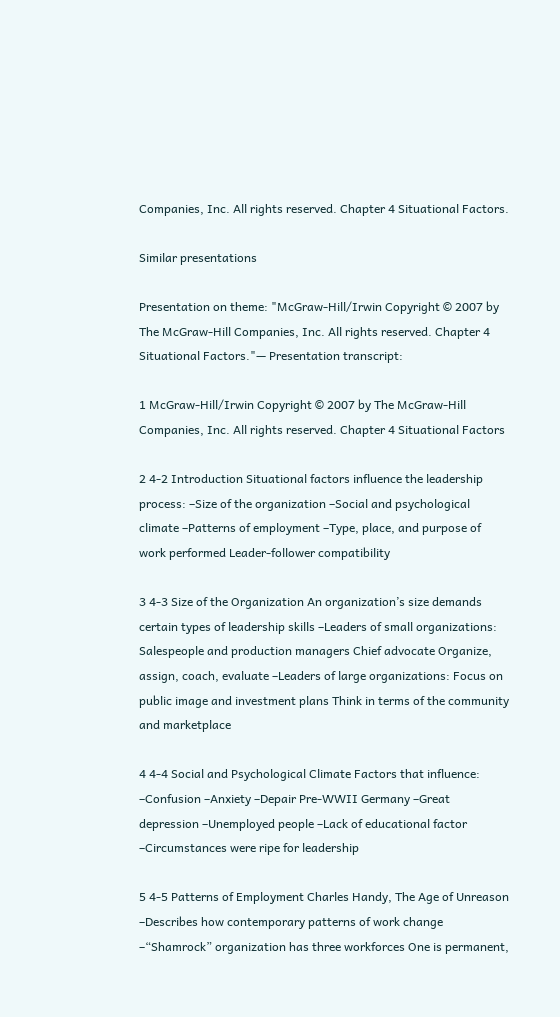Companies, Inc. All rights reserved. Chapter 4 Situational Factors.

Similar presentations

Presentation on theme: "McGraw-Hill/Irwin Copyright © 2007 by The McGraw-Hill Companies, Inc. All rights reserved. Chapter 4 Situational Factors."— Presentation transcript:

1 McGraw-Hill/Irwin Copyright © 2007 by The McGraw-Hill Companies, Inc. All rights reserved. Chapter 4 Situational Factors

2 4-2 Introduction Situational factors influence the leadership process: –Size of the organization –Social and psychological climate –Patterns of employment –Type, place, and purpose of work performed Leader-follower compatibility

3 4-3 Size of the Organization An organization’s size demands certain types of leadership skills –Leaders of small organizations: Salespeople and production managers Chief advocate Organize, assign, coach, evaluate –Leaders of large organizations: Focus on public image and investment plans Think in terms of the community and marketplace

4 4-4 Social and Psychological Climate Factors that influence: –Confusion –Anxiety –Depair Pre-WWII Germany –Great depression –Unemployed people –Lack of educational factor –Circumstances were ripe for leadership

5 4-5 Patterns of Employment Charles Handy, The Age of Unreason –Describes how contemporary patterns of work change –“Shamrock” organization has three workforces One is permanent,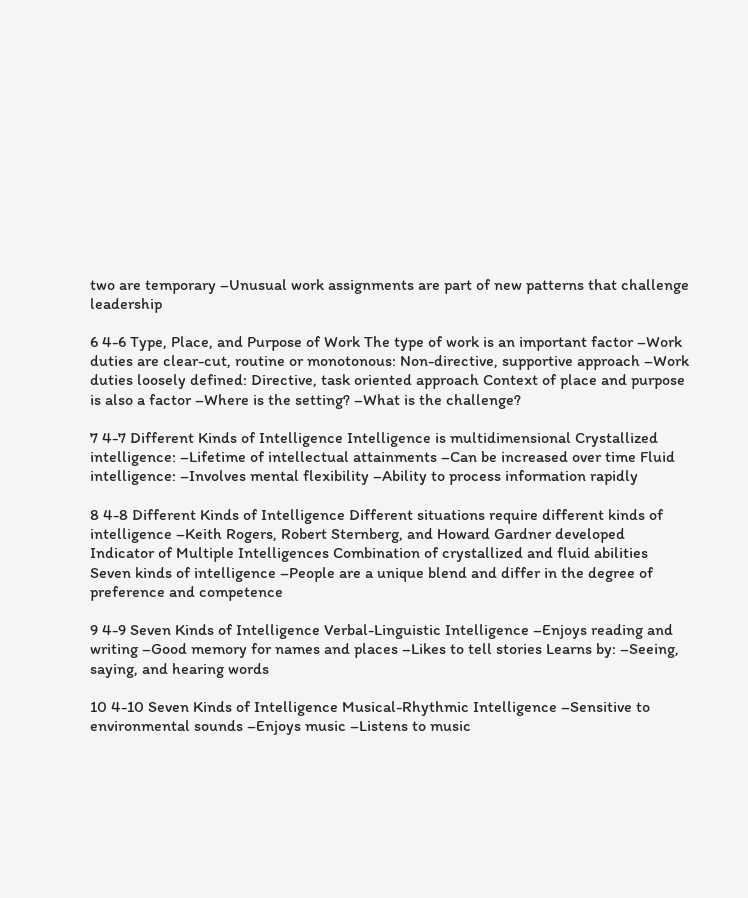two are temporary –Unusual work assignments are part of new patterns that challenge leadership

6 4-6 Type, Place, and Purpose of Work The type of work is an important factor –Work duties are clear-cut, routine or monotonous: Non-directive, supportive approach –Work duties loosely defined: Directive, task oriented approach Context of place and purpose is also a factor –Where is the setting? –What is the challenge?

7 4-7 Different Kinds of Intelligence Intelligence is multidimensional Crystallized intelligence: –Lifetime of intellectual attainments –Can be increased over time Fluid intelligence: –Involves mental flexibility –Ability to process information rapidly

8 4-8 Different Kinds of Intelligence Different situations require different kinds of intelligence –Keith Rogers, Robert Sternberg, and Howard Gardner developed Indicator of Multiple Intelligences Combination of crystallized and fluid abilities Seven kinds of intelligence –People are a unique blend and differ in the degree of preference and competence

9 4-9 Seven Kinds of Intelligence Verbal-Linguistic Intelligence –Enjoys reading and writing –Good memory for names and places –Likes to tell stories Learns by: –Seeing, saying, and hearing words

10 4-10 Seven Kinds of Intelligence Musical-Rhythmic Intelligence –Sensitive to environmental sounds –Enjoys music –Listens to music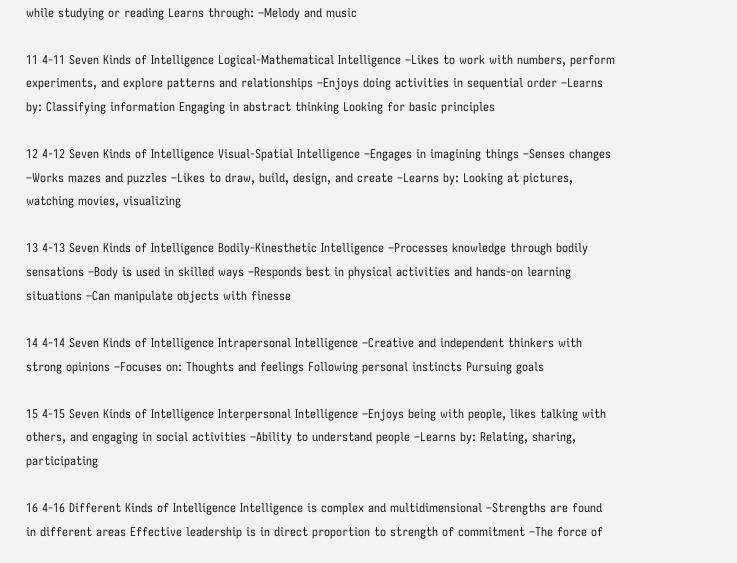while studying or reading Learns through: –Melody and music

11 4-11 Seven Kinds of Intelligence Logical-Mathematical Intelligence –Likes to work with numbers, perform experiments, and explore patterns and relationships –Enjoys doing activities in sequential order –Learns by: Classifying information Engaging in abstract thinking Looking for basic principles

12 4-12 Seven Kinds of Intelligence Visual-Spatial Intelligence –Engages in imagining things –Senses changes –Works mazes and puzzles –Likes to draw, build, design, and create –Learns by: Looking at pictures, watching movies, visualizing

13 4-13 Seven Kinds of Intelligence Bodily-Kinesthetic Intelligence –Processes knowledge through bodily sensations –Body is used in skilled ways –Responds best in physical activities and hands-on learning situations –Can manipulate objects with finesse

14 4-14 Seven Kinds of Intelligence Intrapersonal Intelligence –Creative and independent thinkers with strong opinions –Focuses on: Thoughts and feelings Following personal instincts Pursuing goals

15 4-15 Seven Kinds of Intelligence Interpersonal Intelligence –Enjoys being with people, likes talking with others, and engaging in social activities –Ability to understand people –Learns by: Relating, sharing, participating

16 4-16 Different Kinds of Intelligence Intelligence is complex and multidimensional –Strengths are found in different areas Effective leadership is in direct proportion to strength of commitment –The force of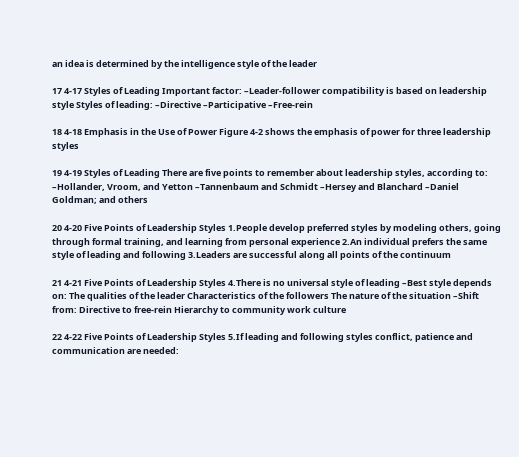an idea is determined by the intelligence style of the leader

17 4-17 Styles of Leading Important factor: –Leader-follower compatibility is based on leadership style Styles of leading: –Directive –Participative –Free-rein

18 4-18 Emphasis in the Use of Power Figure 4-2 shows the emphasis of power for three leadership styles

19 4-19 Styles of Leading There are five points to remember about leadership styles, according to: –Hollander, Vroom, and Yetton –Tannenbaum and Schmidt –Hersey and Blanchard –Daniel Goldman; and others

20 4-20 Five Points of Leadership Styles 1.People develop preferred styles by modeling others, going through formal training, and learning from personal experience 2.An individual prefers the same style of leading and following 3.Leaders are successful along all points of the continuum

21 4-21 Five Points of Leadership Styles 4.There is no universal style of leading –Best style depends on: The qualities of the leader Characteristics of the followers The nature of the situation –Shift from: Directive to free-rein Hierarchy to community work culture

22 4-22 Five Points of Leadership Styles 5.If leading and following styles conflict, patience and communication are needed: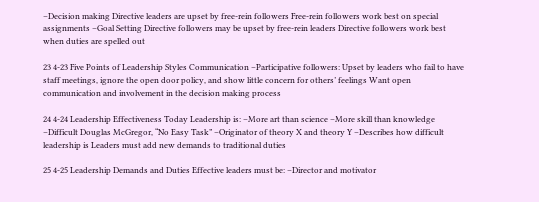–Decision making Directive leaders are upset by free-rein followers Free-rein followers work best on special assignments –Goal Setting Directive followers may be upset by free-rein leaders Directive followers work best when duties are spelled out

23 4-23 Five Points of Leadership Styles Communication –Participative followers: Upset by leaders who fail to have staff meetings, ignore the open door policy, and show little concern for others’ feelings Want open communication and involvement in the decision making process

24 4-24 Leadership Effectiveness Today Leadership is: –More art than science –More skill than knowledge –Difficult Douglas McGregor, “No Easy Task” –Originator of theory X and theory Y –Describes how difficult leadership is Leaders must add new demands to traditional duties

25 4-25 Leadership Demands and Duties Effective leaders must be: –Director and motivator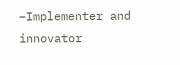–Implementer and innovator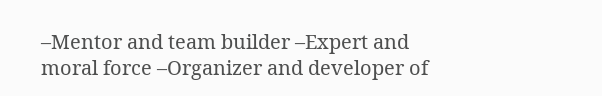–Mentor and team builder –Expert and moral force –Organizer and developer of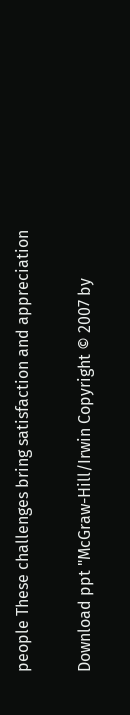people These challenges bring satisfaction and appreciation

Download ppt "McGraw-Hill/Irwin Copyright © 2007 by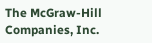The McGraw-Hill Companies, Inc.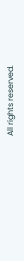All rights reserved.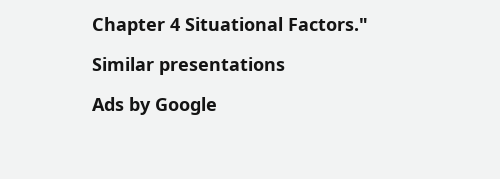Chapter 4 Situational Factors."

Similar presentations

Ads by Google